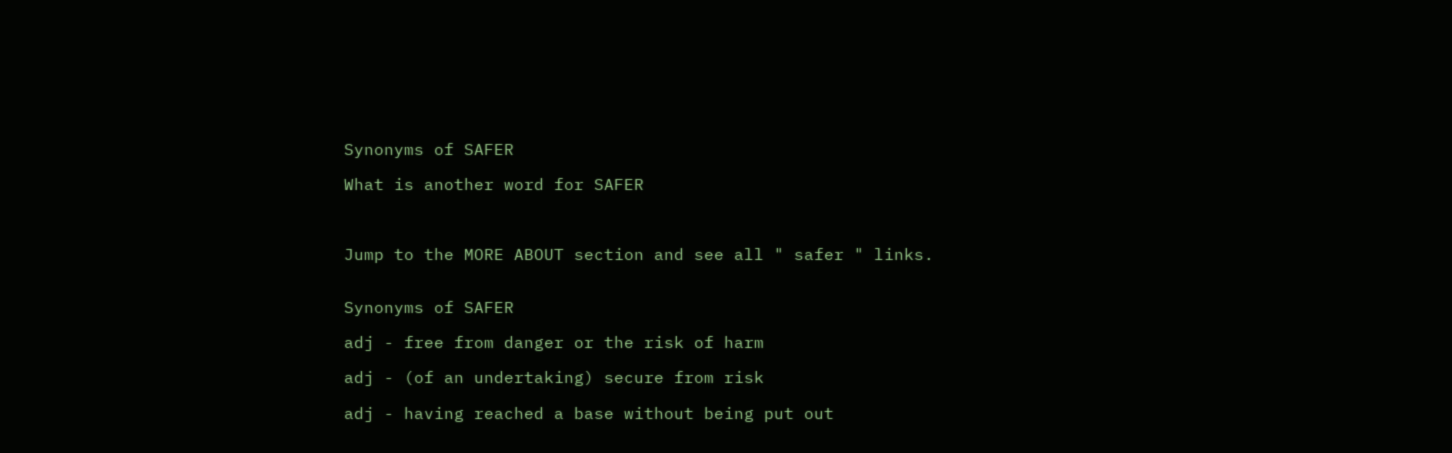Synonyms of SAFER

What is another word for SAFER



Jump to the MORE ABOUT section and see all " safer " links.


Synonyms of SAFER

adj - free from danger or the risk of harm

adj - (of an undertaking) secure from risk

adj - having reached a base without being put out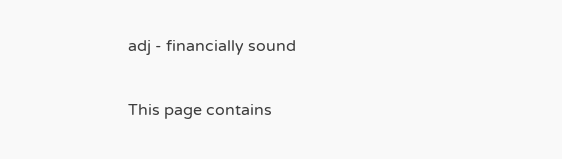adj - financially sound

This page contains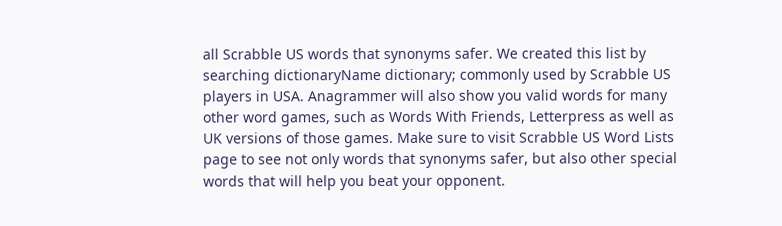all Scrabble US words that synonyms safer. We created this list by searching dictionaryName dictionary; commonly used by Scrabble US players in USA. Anagrammer will also show you valid words for many other word games, such as Words With Friends, Letterpress as well as UK versions of those games. Make sure to visit Scrabble US Word Lists page to see not only words that synonyms safer, but also other special words that will help you beat your opponent.